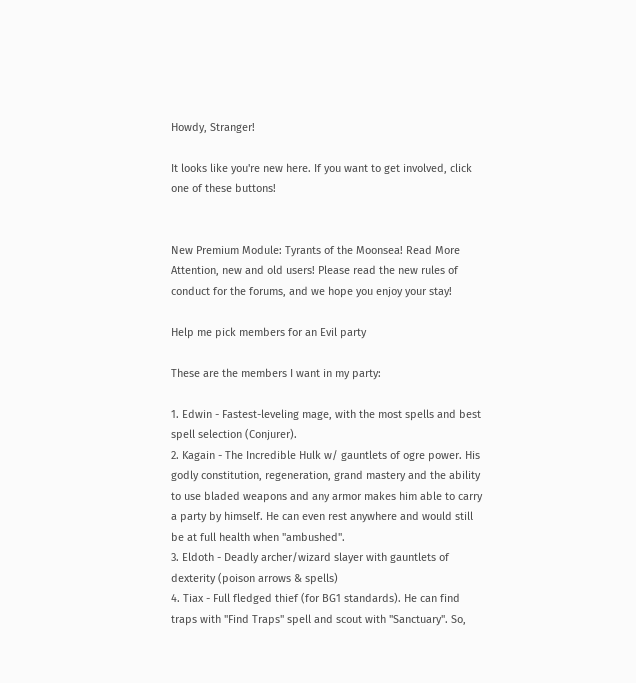Howdy, Stranger!

It looks like you're new here. If you want to get involved, click one of these buttons!


New Premium Module: Tyrants of the Moonsea! Read More
Attention, new and old users! Please read the new rules of conduct for the forums, and we hope you enjoy your stay!

Help me pick members for an Evil party

These are the members I want in my party:

1. Edwin - Fastest-leveling mage, with the most spells and best spell selection (Conjurer).
2. Kagain - The Incredible Hulk w/ gauntlets of ogre power. His godly constitution, regeneration, grand mastery and the ability to use bladed weapons and any armor makes him able to carry a party by himself. He can even rest anywhere and would still be at full health when "ambushed".
3. Eldoth - Deadly archer/wizard slayer with gauntlets of dexterity (poison arrows & spells)
4. Tiax - Full fledged thief (for BG1 standards). He can find traps with "Find Traps" spell and scout with "Sanctuary". So,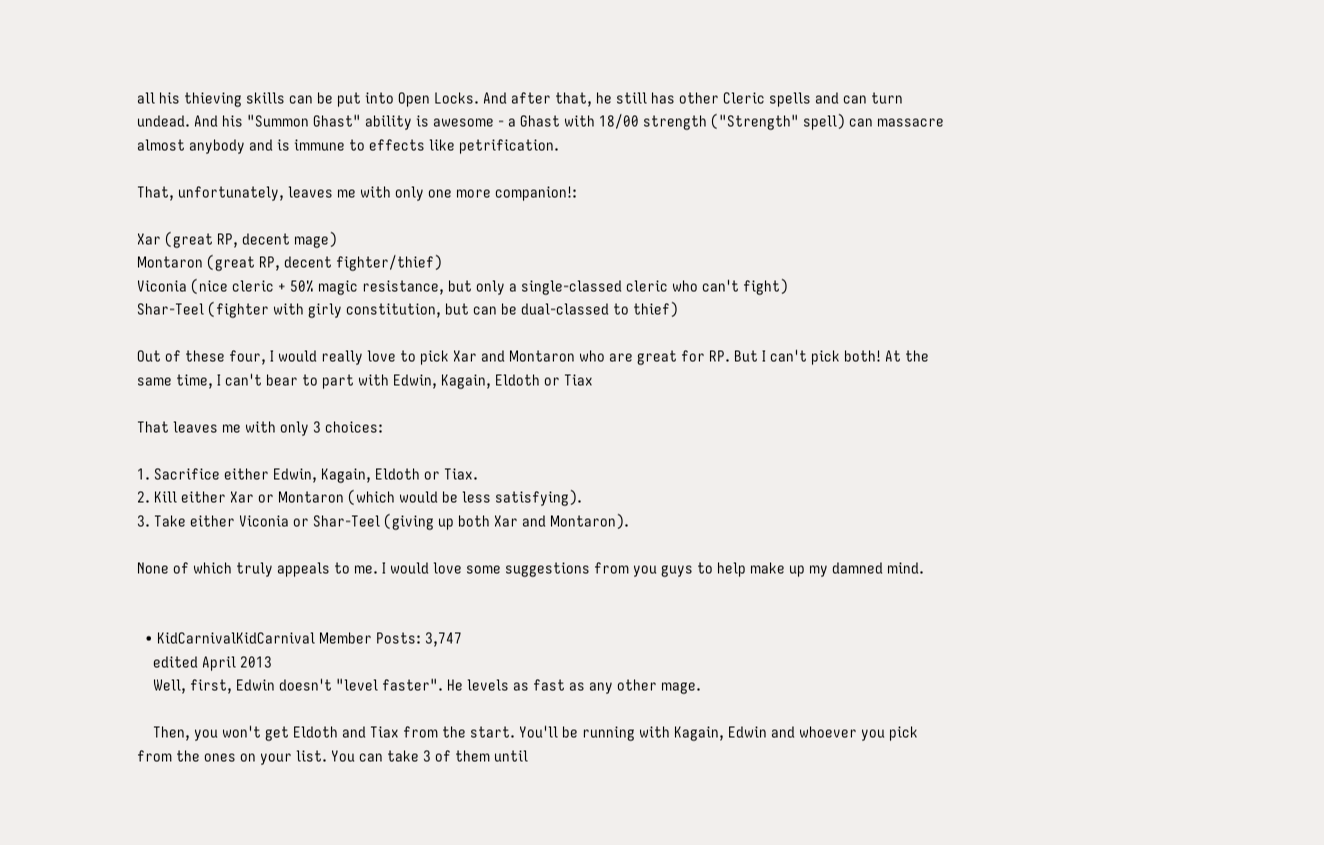all his thieving skills can be put into Open Locks. And after that, he still has other Cleric spells and can turn undead. And his "Summon Ghast" ability is awesome - a Ghast with 18/00 strength ("Strength" spell) can massacre almost anybody and is immune to effects like petrification.

That, unfortunately, leaves me with only one more companion!:

Xar (great RP, decent mage)
Montaron (great RP, decent fighter/thief)
Viconia (nice cleric + 50% magic resistance, but only a single-classed cleric who can't fight)
Shar-Teel (fighter with girly constitution, but can be dual-classed to thief)

Out of these four, I would really love to pick Xar and Montaron who are great for RP. But I can't pick both! At the same time, I can't bear to part with Edwin, Kagain, Eldoth or Tiax

That leaves me with only 3 choices:

1. Sacrifice either Edwin, Kagain, Eldoth or Tiax.
2. Kill either Xar or Montaron (which would be less satisfying).
3. Take either Viconia or Shar-Teel (giving up both Xar and Montaron).

None of which truly appeals to me. I would love some suggestions from you guys to help make up my damned mind.


  • KidCarnivalKidCarnival Member Posts: 3,747
    edited April 2013
    Well, first, Edwin doesn't "level faster". He levels as fast as any other mage.

    Then, you won't get Eldoth and Tiax from the start. You'll be running with Kagain, Edwin and whoever you pick from the ones on your list. You can take 3 of them until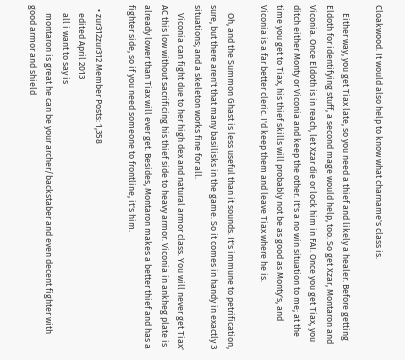Cloakwood. It would also help to know what charname's class is.

    Either way, you get Tiax late, so you need a thief and likely a healer. Before getting Eldoth for identifying stuff, a second mage would help, too. So get Xzar, Montaron and Viconia. Once Eldoth is in reach, let Xzar die or lock him in FAI. Once you get Tiax, you ditch either Monty or Viconia and keep the other. It's a no win situation to me; at the time you get to Tiax, his thief skills will probably not be as good as Monty's, and Viconia is a far better cleric. I'd keep them and leave Tiax where he is.

    Oh, and the Summon Ghast is less useful than it sounds. It's immune to petrification, sure, but there aren't that many basilisks in the game. So it comes in handy in exactly 3 situations; and a skeleton works fine for all.
    Viconia can fight due to her high dex and natural armor class. You will never get Tiax' AC this low without sacrificing his thief side to heavy armor. Viconia in ankheg plate is already lower than Tiax will ever get. Besides, Montaron makes a better thief and has a fighter side, so if you need someone to frontline, it's him.

  • zur312zur312 Member Posts: 1,358
    edited April 2013
    all i want to say is
    montaron is great he can be your archer/backstaber and even decent fighter with good armor and shield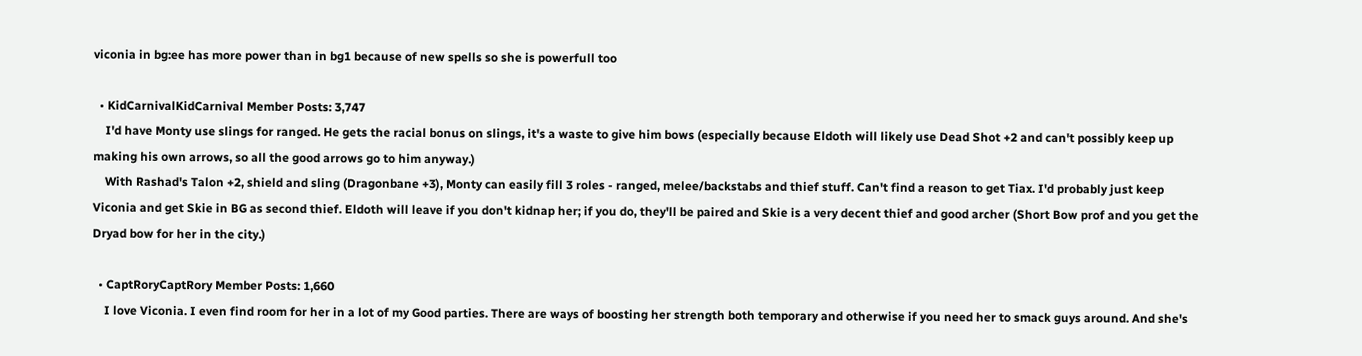viconia in bg:ee has more power than in bg1 because of new spells so she is powerfull too

  • KidCarnivalKidCarnival Member Posts: 3,747
    I'd have Monty use slings for ranged. He gets the racial bonus on slings, it's a waste to give him bows (especially because Eldoth will likely use Dead Shot +2 and can't possibly keep up making his own arrows, so all the good arrows go to him anyway.)
    With Rashad's Talon +2, shield and sling (Dragonbane +3), Monty can easily fill 3 roles - ranged, melee/backstabs and thief stuff. Can't find a reason to get Tiax. I'd probably just keep Viconia and get Skie in BG as second thief. Eldoth will leave if you don't kidnap her; if you do, they'll be paired and Skie is a very decent thief and good archer (Short Bow prof and you get the Dryad bow for her in the city.)

  • CaptRoryCaptRory Member Posts: 1,660
    I love Viconia. I even find room for her in a lot of my Good parties. There are ways of boosting her strength both temporary and otherwise if you need her to smack guys around. And she's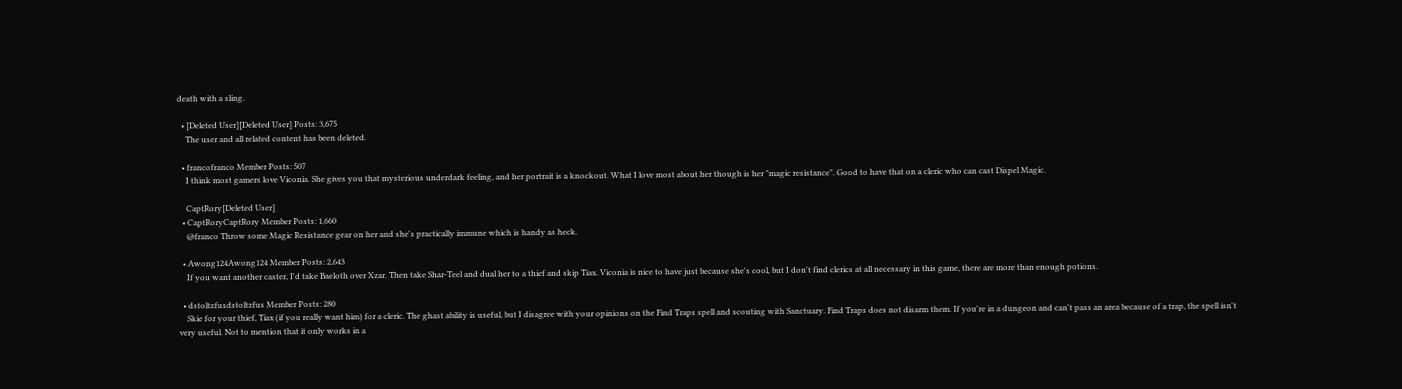death with a sling.

  • [Deleted User][Deleted User] Posts: 3,675
    The user and all related content has been deleted.

  • francofranco Member Posts: 507
    I think most gamers love Viconia. She gives you that mysterious underdark feeling, and her portrait is a knockout. What I love most about her though is her "magic resistance". Good to have that on a cleric who can cast Dispel Magic.

    CaptRory[Deleted User]
  • CaptRoryCaptRory Member Posts: 1,660
    @franco Throw some Magic Resistance gear on her and she's practically immune which is handy as heck.

  • Awong124Awong124 Member Posts: 2,643
    If you want another caster, I'd take Baeloth over Xzar. Then take Shar-Teel and dual her to a thief and skip Tiax. Viconia is nice to have just because she's cool, but I don't find clerics at all necessary in this game, there are more than enough potions.

  • dstoltzfusdstoltzfus Member Posts: 280
    Skie for your thief, Tiax (if you really want him) for a cleric. The ghast ability is useful, but I disagree with your opinions on the Find Traps spell and scouting with Sanctuary. Find Traps does not disarm them. If you're in a dungeon and can't pass an area because of a trap, the spell isn't very useful. Not to mention that it only works in a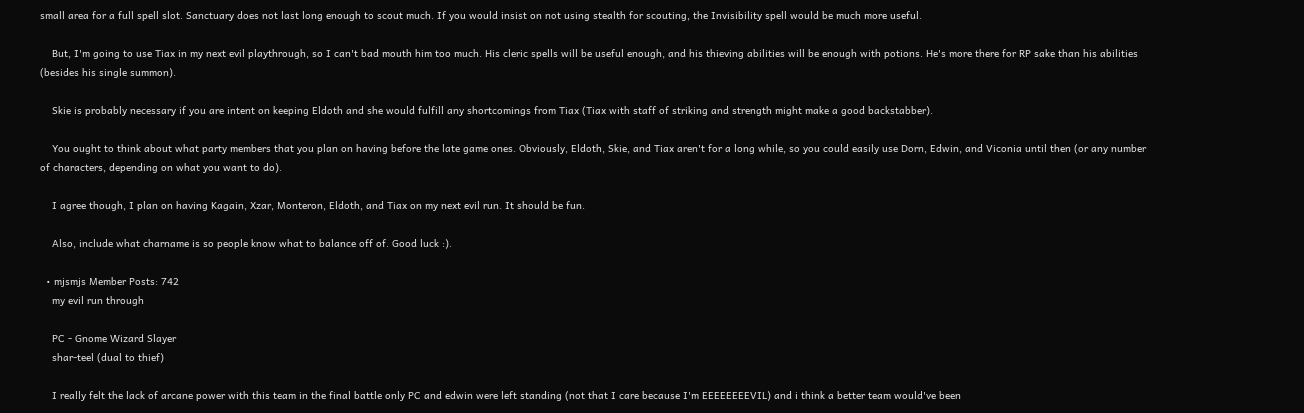small area for a full spell slot. Sanctuary does not last long enough to scout much. If you would insist on not using stealth for scouting, the Invisibility spell would be much more useful.

    But, I'm going to use Tiax in my next evil playthrough, so I can't bad mouth him too much. His cleric spells will be useful enough, and his thieving abilities will be enough with potions. He's more there for RP sake than his abilities (besides his single summon).

    Skie is probably necessary if you are intent on keeping Eldoth and she would fulfill any shortcomings from Tiax (Tiax with staff of striking and strength might make a good backstabber).

    You ought to think about what party members that you plan on having before the late game ones. Obviously, Eldoth, Skie, and Tiax aren't for a long while, so you could easily use Dorn, Edwin, and Viconia until then (or any number of characters, depending on what you want to do).

    I agree though, I plan on having Kagain, Xzar, Monteron, Eldoth, and Tiax on my next evil run. It should be fun.

    Also, include what charname is so people know what to balance off of. Good luck :).

  • mjsmjs Member Posts: 742
    my evil run through

    PC - Gnome Wizard Slayer
    shar-teel (dual to thief)

    I really felt the lack of arcane power with this team in the final battle only PC and edwin were left standing (not that I care because I'm EEEEEEEEVIL) and i think a better team would've been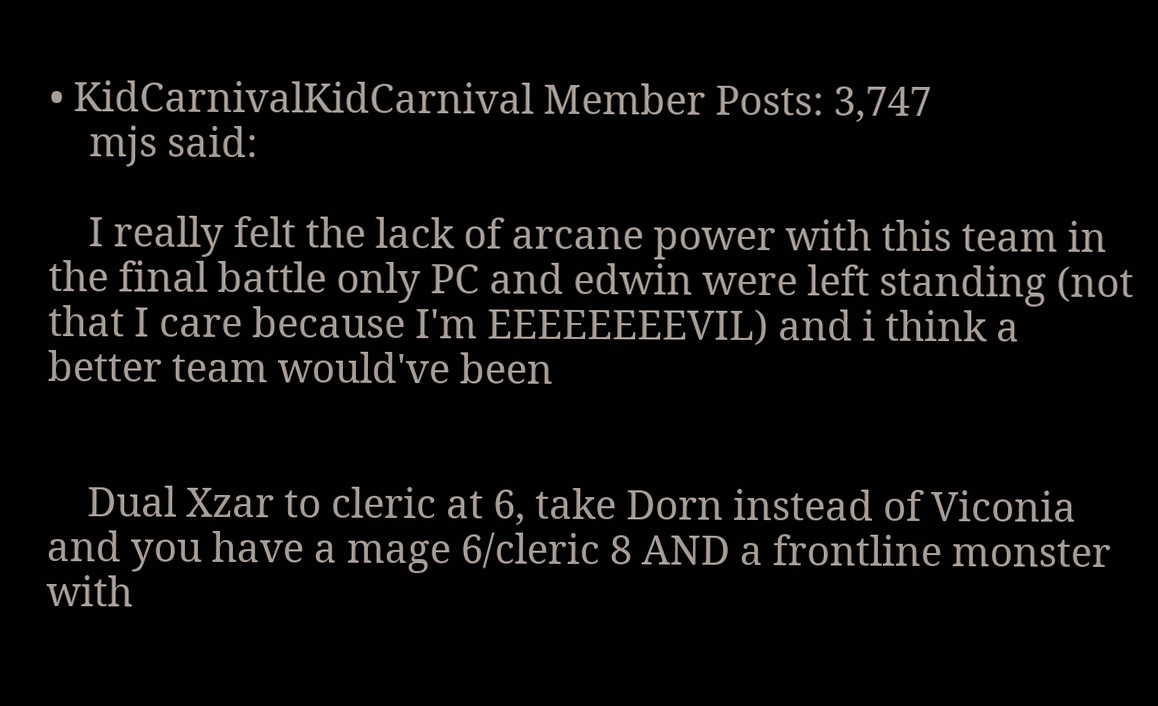• KidCarnivalKidCarnival Member Posts: 3,747
    mjs said:

    I really felt the lack of arcane power with this team in the final battle only PC and edwin were left standing (not that I care because I'm EEEEEEEEVIL) and i think a better team would've been


    Dual Xzar to cleric at 6, take Dorn instead of Viconia and you have a mage 6/cleric 8 AND a frontline monster with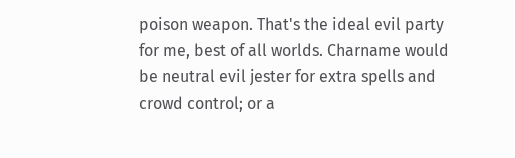poison weapon. That's the ideal evil party for me, best of all worlds. Charname would be neutral evil jester for extra spells and crowd control; or a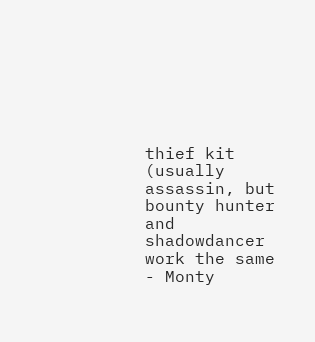thief kit (usually assassin, but bounty hunter and shadowdancer work the same - Monty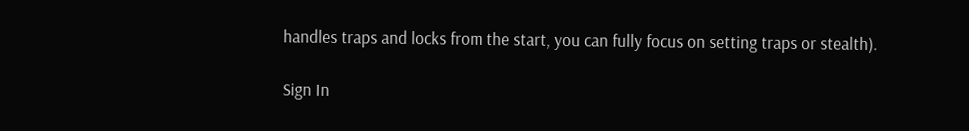handles traps and locks from the start, you can fully focus on setting traps or stealth).

Sign In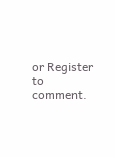or Register to comment.